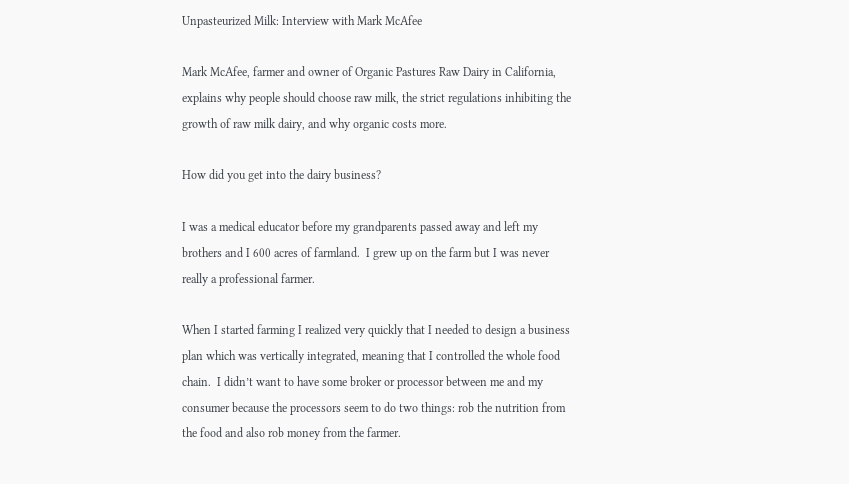Unpasteurized Milk: Interview with Mark McAfee

Mark McAfee, farmer and owner of Organic Pastures Raw Dairy in California, explains why people should choose raw milk, the strict regulations inhibiting the growth of raw milk dairy, and why organic costs more.

How did you get into the dairy business?

I was a medical educator before my grandparents passed away and left my brothers and I 600 acres of farmland.  I grew up on the farm but I was never really a professional farmer.

When I started farming I realized very quickly that I needed to design a business plan which was vertically integrated, meaning that I controlled the whole food chain.  I didn’t want to have some broker or processor between me and my consumer because the processors seem to do two things: rob the nutrition from the food and also rob money from the farmer.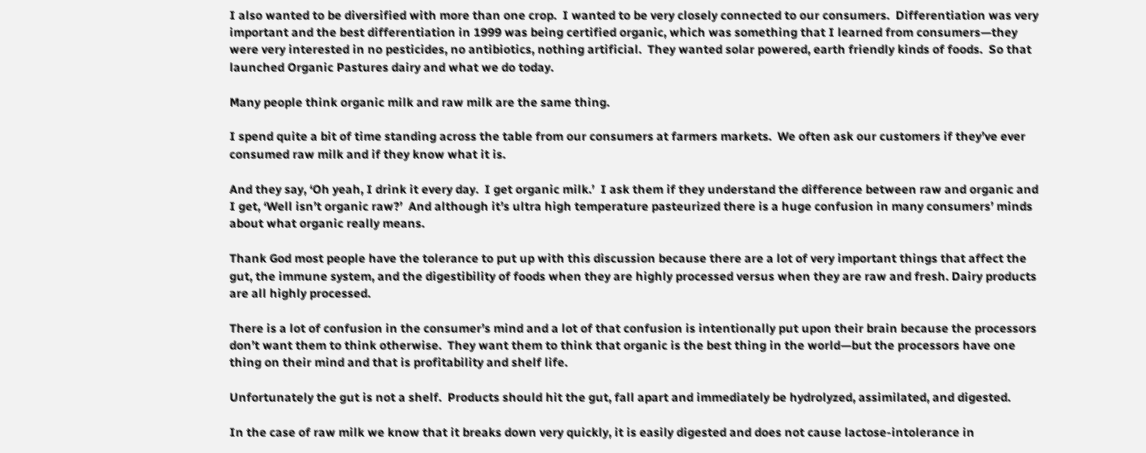I also wanted to be diversified with more than one crop.  I wanted to be very closely connected to our consumers.  Differentiation was very important and the best differentiation in 1999 was being certified organic, which was something that I learned from consumers—they were very interested in no pesticides, no antibiotics, nothing artificial.  They wanted solar powered, earth friendly kinds of foods.  So that launched Organic Pastures dairy and what we do today.

Many people think organic milk and raw milk are the same thing.

I spend quite a bit of time standing across the table from our consumers at farmers markets.  We often ask our customers if they’ve ever consumed raw milk and if they know what it is.

And they say, ‘Oh yeah, I drink it every day.  I get organic milk.’  I ask them if they understand the difference between raw and organic and I get, ‘Well isn’t organic raw?’  And although it’s ultra high temperature pasteurized there is a huge confusion in many consumers’ minds about what organic really means.

Thank God most people have the tolerance to put up with this discussion because there are a lot of very important things that affect the gut, the immune system, and the digestibility of foods when they are highly processed versus when they are raw and fresh. Dairy products are all highly processed.

There is a lot of confusion in the consumer’s mind and a lot of that confusion is intentionally put upon their brain because the processors don’t want them to think otherwise.  They want them to think that organic is the best thing in the world—but the processors have one thing on their mind and that is profitability and shelf life.

Unfortunately the gut is not a shelf.  Products should hit the gut, fall apart and immediately be hydrolyzed, assimilated, and digested.

In the case of raw milk we know that it breaks down very quickly, it is easily digested and does not cause lactose-intolerance in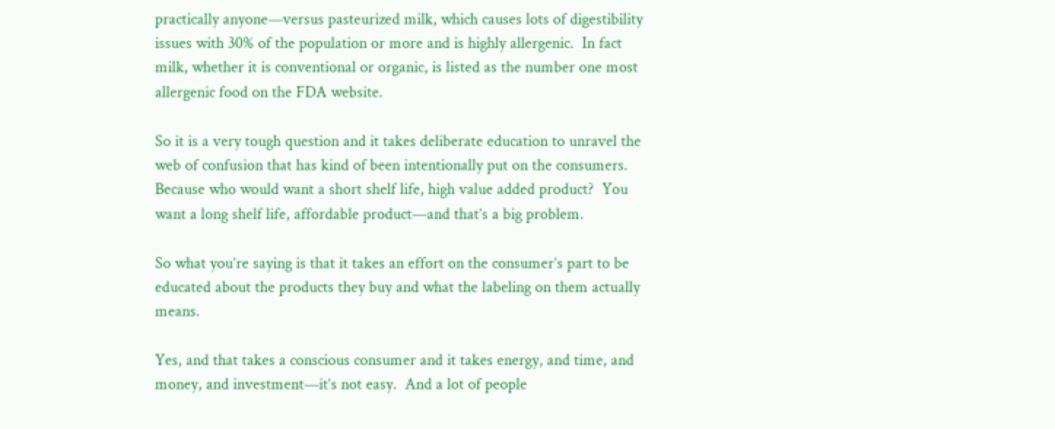practically anyone—versus pasteurized milk, which causes lots of digestibility issues with 30% of the population or more and is highly allergenic.  In fact milk, whether it is conventional or organic, is listed as the number one most allergenic food on the FDA website.

So it is a very tough question and it takes deliberate education to unravel the web of confusion that has kind of been intentionally put on the consumers.  Because who would want a short shelf life, high value added product?  You want a long shelf life, affordable product—and that’s a big problem.

So what you’re saying is that it takes an effort on the consumer’s part to be educated about the products they buy and what the labeling on them actually means.

Yes, and that takes a conscious consumer and it takes energy, and time, and money, and investment—it’s not easy.  And a lot of people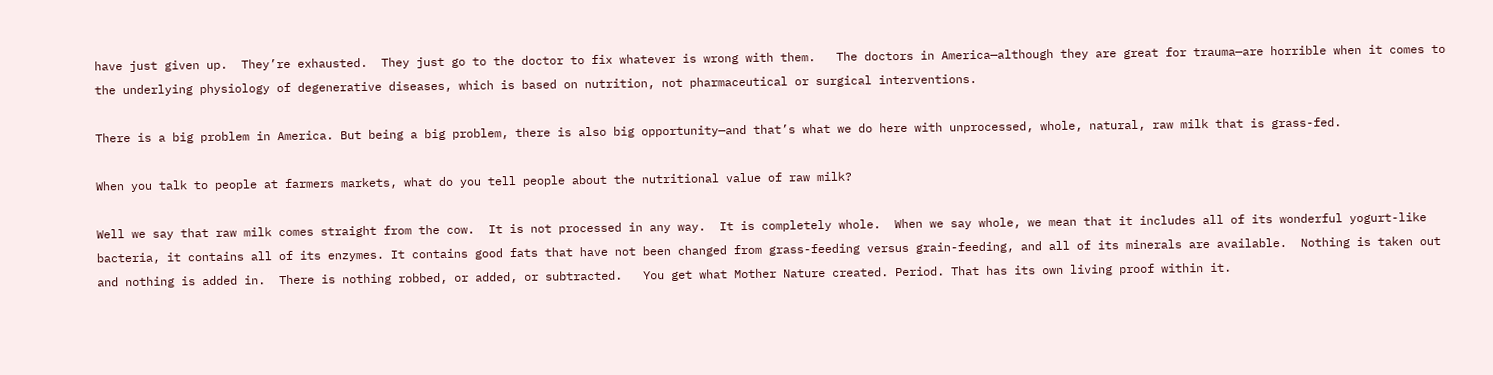have just given up.  They’re exhausted.  They just go to the doctor to fix whatever is wrong with them.   The doctors in America—although they are great for trauma—are horrible when it comes to the underlying physiology of degenerative diseases, which is based on nutrition, not pharmaceutical or surgical interventions.

There is a big problem in America. But being a big problem, there is also big opportunity—and that’s what we do here with unprocessed, whole, natural, raw milk that is grass-fed.

When you talk to people at farmers markets, what do you tell people about the nutritional value of raw milk?

Well we say that raw milk comes straight from the cow.  It is not processed in any way.  It is completely whole.  When we say whole, we mean that it includes all of its wonderful yogurt-like bacteria, it contains all of its enzymes. It contains good fats that have not been changed from grass-feeding versus grain-feeding, and all of its minerals are available.  Nothing is taken out and nothing is added in.  There is nothing robbed, or added, or subtracted.   You get what Mother Nature created. Period. That has its own living proof within it.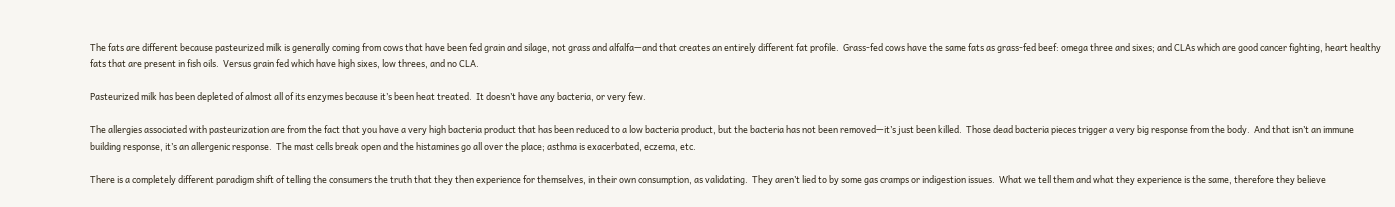The fats are different because pasteurized milk is generally coming from cows that have been fed grain and silage, not grass and alfalfa—and that creates an entirely different fat profile.  Grass-fed cows have the same fats as grass-fed beef: omega three and sixes; and CLAs which are good cancer fighting, heart healthy fats that are present in fish oils.  Versus grain fed which have high sixes, low threes, and no CLA.

Pasteurized milk has been depleted of almost all of its enzymes because it’s been heat treated.  It doesn’t have any bacteria, or very few.

The allergies associated with pasteurization are from the fact that you have a very high bacteria product that has been reduced to a low bacteria product, but the bacteria has not been removed—it’s just been killed.  Those dead bacteria pieces trigger a very big response from the body.  And that isn’t an immune building response, it’s an allergenic response.  The mast cells break open and the histamines go all over the place; asthma is exacerbated, eczema, etc.

There is a completely different paradigm shift of telling the consumers the truth that they then experience for themselves, in their own consumption, as validating.  They aren’t lied to by some gas cramps or indigestion issues.  What we tell them and what they experience is the same, therefore they believe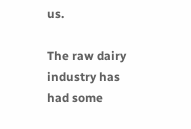us.

The raw dairy industry has had some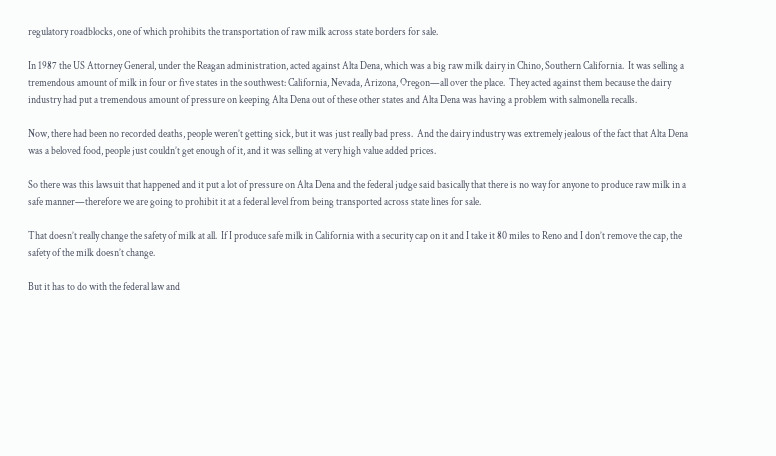regulatory roadblocks, one of which prohibits the transportation of raw milk across state borders for sale.

In 1987 the US Attorney General, under the Reagan administration, acted against Alta Dena, which was a big raw milk dairy in Chino, Southern California.  It was selling a tremendous amount of milk in four or five states in the southwest: California, Nevada, Arizona, Oregon—all over the place.  They acted against them because the dairy industry had put a tremendous amount of pressure on keeping Alta Dena out of these other states and Alta Dena was having a problem with salmonella recalls.

Now, there had been no recorded deaths, people weren’t getting sick, but it was just really bad press.  And the dairy industry was extremely jealous of the fact that Alta Dena was a beloved food, people just couldn’t get enough of it, and it was selling at very high value added prices.

So there was this lawsuit that happened and it put a lot of pressure on Alta Dena and the federal judge said basically that there is no way for anyone to produce raw milk in a safe manner—therefore we are going to prohibit it at a federal level from being transported across state lines for sale.

That doesn’t really change the safety of milk at all.  If I produce safe milk in California with a security cap on it and I take it 80 miles to Reno and I don’t remove the cap, the safety of the milk doesn’t change.

But it has to do with the federal law and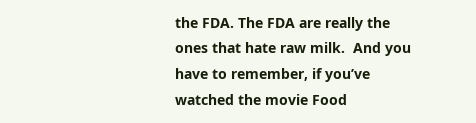the FDA. The FDA are really the ones that hate raw milk.  And you have to remember, if you’ve watched the movie Food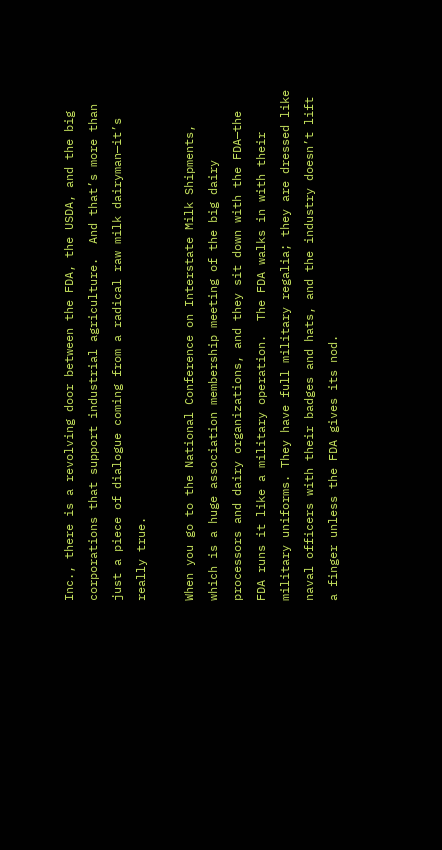Inc., there is a revolving door between the FDA, the USDA, and the big corporations that support industrial agriculture.  And that’s more than just a piece of dialogue coming from a radical raw milk dairyman—it’s really true.

When you go to the National Conference on Interstate Milk Shipments, which is a huge association membership meeting of the big dairy processors and dairy organizations, and they sit down with the FDA—the FDA runs it like a military operation.  The FDA walks in with their military uniforms. They have full military regalia; they are dressed like naval officers with their badges and hats, and the industry doesn’t lift a finger unless the FDA gives its nod.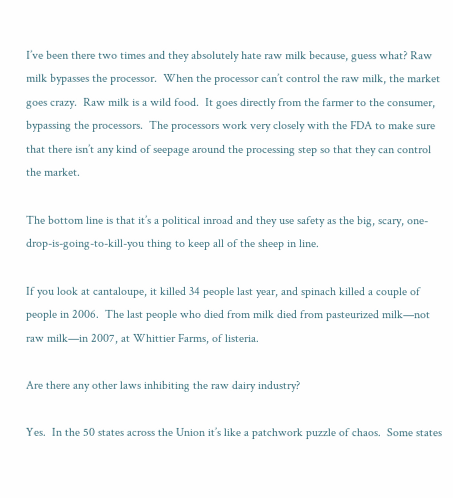I’ve been there two times and they absolutely hate raw milk because, guess what? Raw milk bypasses the processor.  When the processor can’t control the raw milk, the market goes crazy.  Raw milk is a wild food.  It goes directly from the farmer to the consumer, bypassing the processors.  The processors work very closely with the FDA to make sure that there isn’t any kind of seepage around the processing step so that they can control the market.

The bottom line is that it’s a political inroad and they use safety as the big, scary, one-drop-is-going-to-kill-you thing to keep all of the sheep in line.

If you look at cantaloupe, it killed 34 people last year, and spinach killed a couple of people in 2006.  The last people who died from milk died from pasteurized milk—not raw milk—in 2007, at Whittier Farms, of listeria.

Are there any other laws inhibiting the raw dairy industry?

Yes.  In the 50 states across the Union it’s like a patchwork puzzle of chaos.  Some states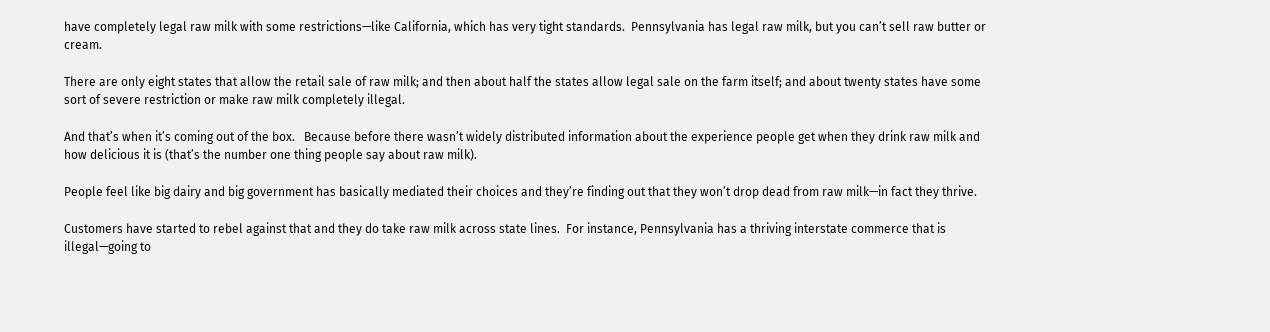have completely legal raw milk with some restrictions—like California, which has very tight standards.  Pennsylvania has legal raw milk, but you can’t sell raw butter or cream.

There are only eight states that allow the retail sale of raw milk; and then about half the states allow legal sale on the farm itself; and about twenty states have some sort of severe restriction or make raw milk completely illegal.

And that’s when it’s coming out of the box.   Because before there wasn’t widely distributed information about the experience people get when they drink raw milk and how delicious it is (that’s the number one thing people say about raw milk).

People feel like big dairy and big government has basically mediated their choices and they’re finding out that they won’t drop dead from raw milk—in fact they thrive.

Customers have started to rebel against that and they do take raw milk across state lines.  For instance, Pennsylvania has a thriving interstate commerce that is illegal—going to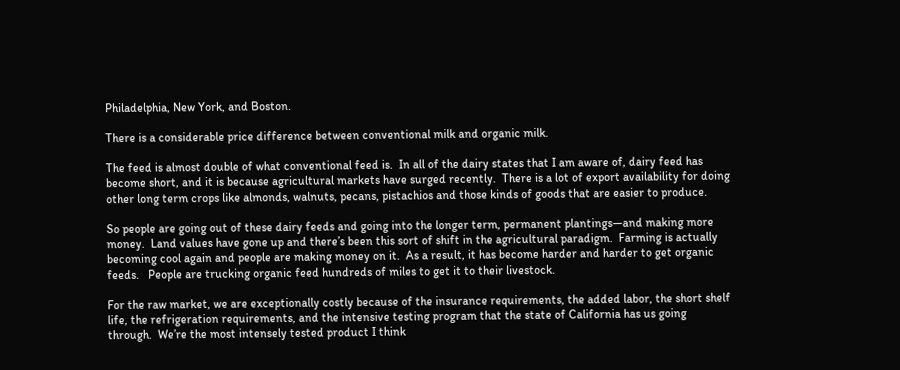Philadelphia, New York, and Boston.

There is a considerable price difference between conventional milk and organic milk.

The feed is almost double of what conventional feed is.  In all of the dairy states that I am aware of, dairy feed has become short, and it is because agricultural markets have surged recently.  There is a lot of export availability for doing other long term crops like almonds, walnuts, pecans, pistachios and those kinds of goods that are easier to produce.

So people are going out of these dairy feeds and going into the longer term, permanent plantings—and making more money.  Land values have gone up and there’s been this sort of shift in the agricultural paradigm.  Farming is actually becoming cool again and people are making money on it.  As a result, it has become harder and harder to get organic feeds.   People are trucking organic feed hundreds of miles to get it to their livestock.

For the raw market, we are exceptionally costly because of the insurance requirements, the added labor, the short shelf life, the refrigeration requirements, and the intensive testing program that the state of California has us going through.  We’re the most intensely tested product I think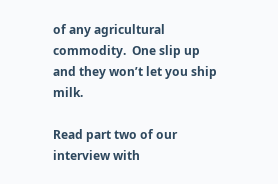of any agricultural commodity.  One slip up and they won’t let you ship milk.

Read part two of our interview with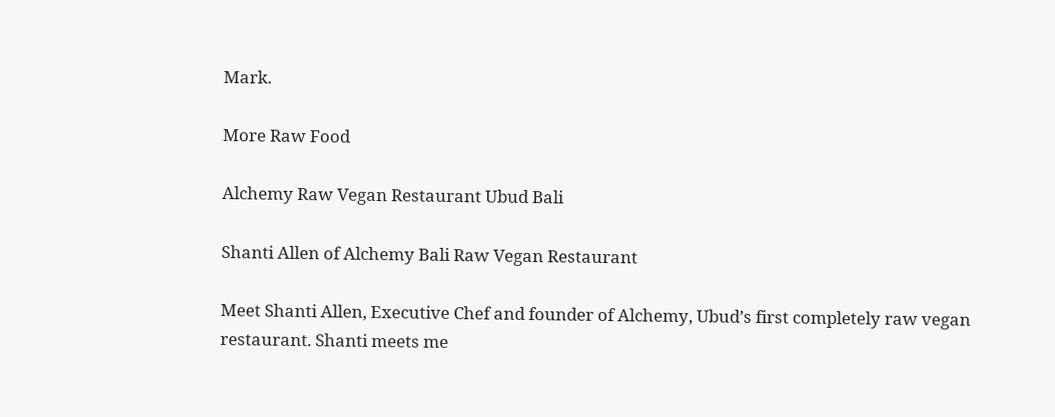Mark.

More Raw Food

Alchemy Raw Vegan Restaurant Ubud Bali

Shanti Allen of Alchemy Bali Raw Vegan Restaurant

Meet Shanti Allen, Executive Chef and founder of Alchemy, Ubud’s first completely raw vegan restaurant. Shanti meets me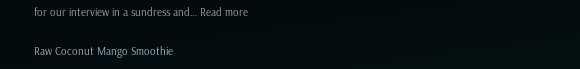for our interview in a sundress and… Read more

Raw Coconut Mango Smoothie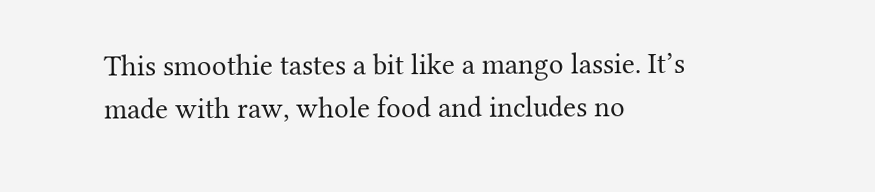This smoothie tastes a bit like a mango lassie. It’s made with raw, whole food and includes no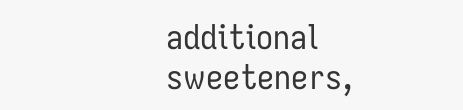additional sweeteners,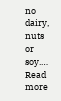no dairy, nuts or soy.… Read more